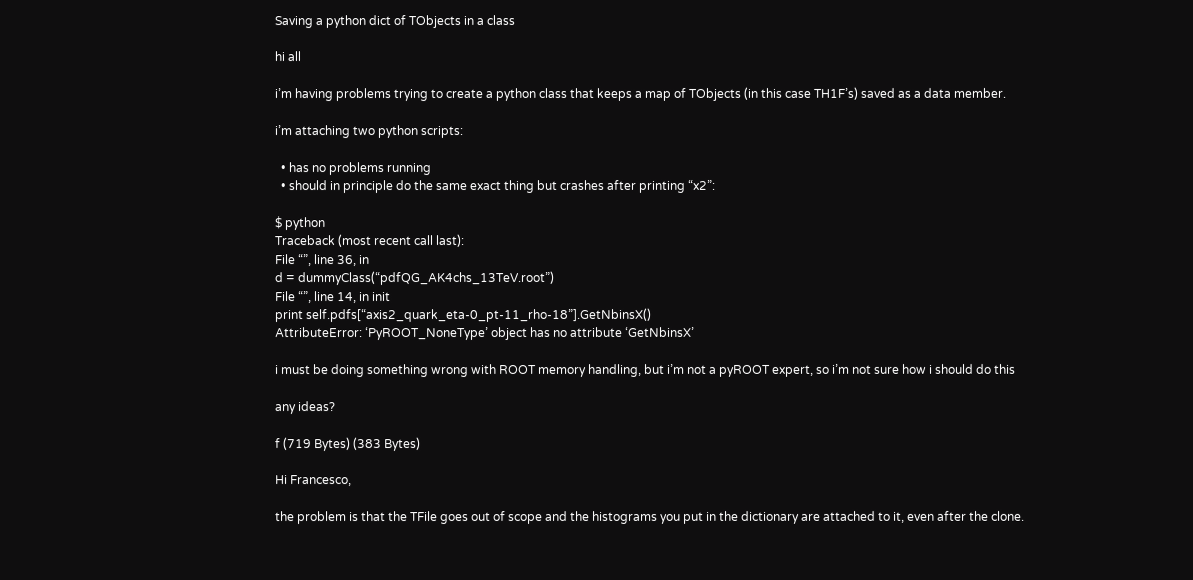Saving a python dict of TObjects in a class

hi all

i’m having problems trying to create a python class that keeps a map of TObjects (in this case TH1F’s) saved as a data member.

i’m attaching two python scripts:

  • has no problems running
  • should in principle do the same exact thing but crashes after printing “x2”:

$ python
Traceback (most recent call last):
File “”, line 36, in
d = dummyClass(“pdfQG_AK4chs_13TeV.root”)
File “”, line 14, in init
print self.pdfs[“axis2_quark_eta-0_pt-11_rho-18”].GetNbinsX()
AttributeError: ‘PyROOT_NoneType’ object has no attribute ‘GetNbinsX’

i must be doing something wrong with ROOT memory handling, but i’m not a pyROOT expert, so i’m not sure how i should do this

any ideas?

f (719 Bytes) (383 Bytes)

Hi Francesco,

the problem is that the TFile goes out of scope and the histograms you put in the dictionary are attached to it, even after the clone.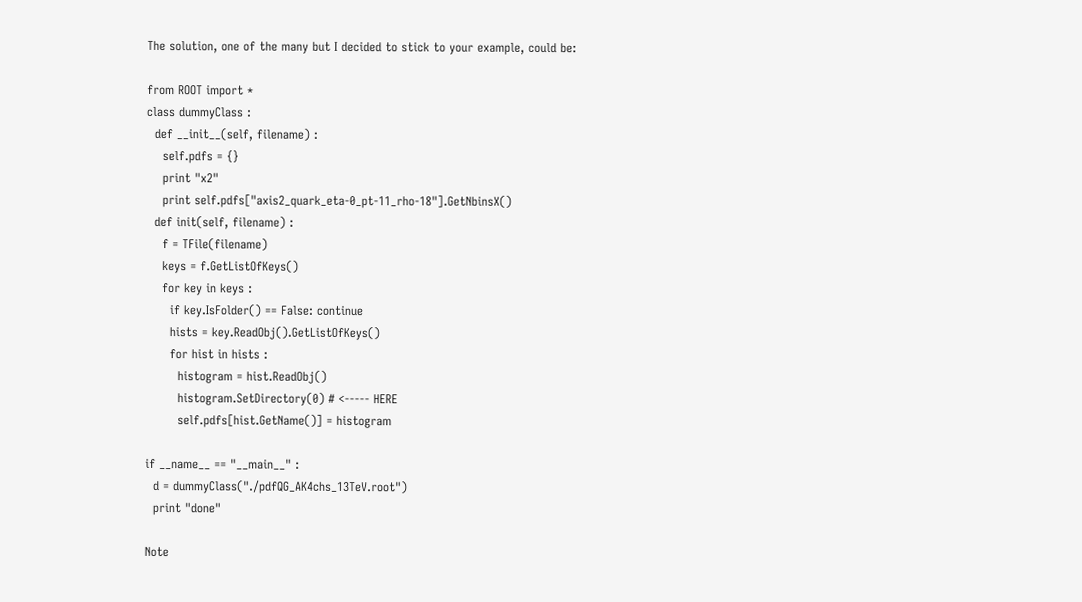The solution, one of the many but I decided to stick to your example, could be:

from ROOT import *
class dummyClass :
  def __init__(self, filename) :
    self.pdfs = {}
    print "x2"
    print self.pdfs["axis2_quark_eta-0_pt-11_rho-18"].GetNbinsX()
  def init(self, filename) :
    f = TFile(filename)
    keys = f.GetListOfKeys()
    for key in keys :
      if key.IsFolder() == False: continue
      hists = key.ReadObj().GetListOfKeys()
      for hist in hists :
        histogram = hist.ReadObj()
        histogram.SetDirectory(0) # <----- HERE
        self.pdfs[hist.GetName()] = histogram

if __name__ == "__main__" :
  d = dummyClass("./pdfQG_AK4chs_13TeV.root")
  print "done"

Note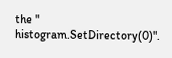the " histogram.SetDirectory(0)".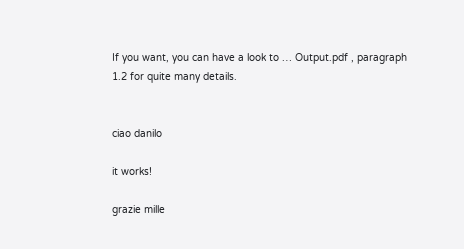If you want, you can have a look to … Output.pdf , paragraph 1.2 for quite many details.


ciao danilo

it works!

grazie mille